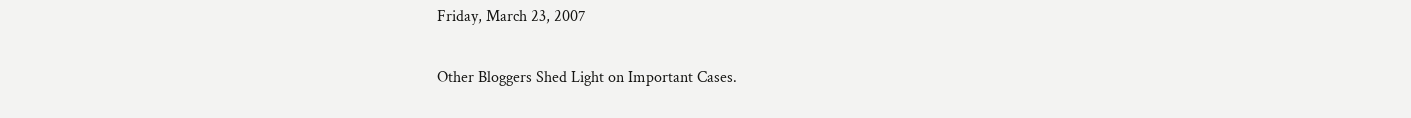Friday, March 23, 2007

Other Bloggers Shed Light on Important Cases.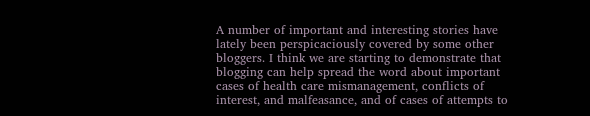A number of important and interesting stories have lately been perspicaciously covered by some other bloggers. I think we are starting to demonstrate that blogging can help spread the word about important cases of health care mismanagement, conflicts of interest, and malfeasance, and of cases of attempts to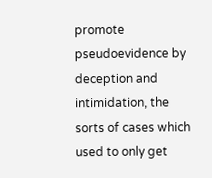promote pseudoevidence by deception and intimidation, the sorts of cases which used to only get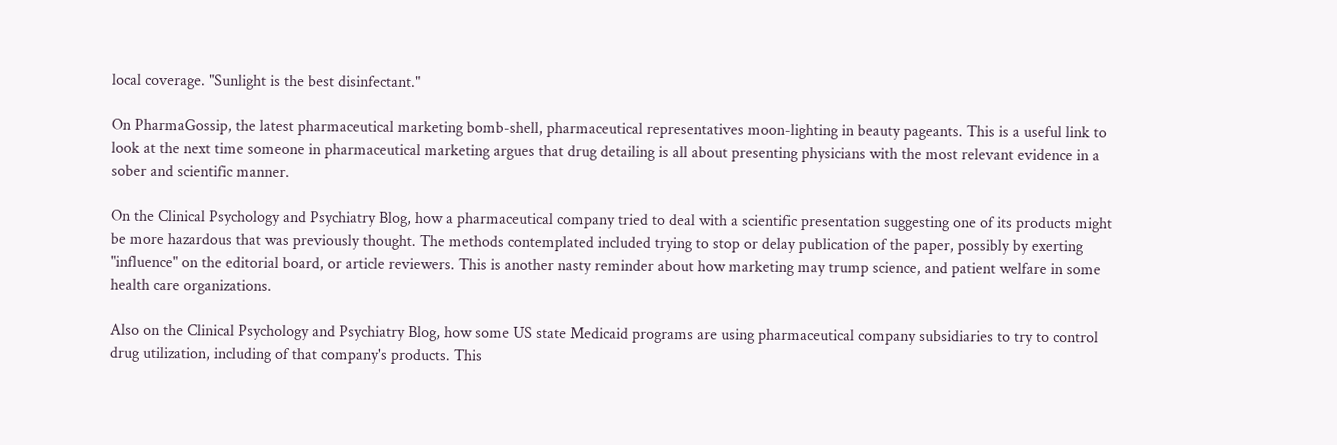local coverage. "Sunlight is the best disinfectant."

On PharmaGossip, the latest pharmaceutical marketing bomb-shell, pharmaceutical representatives moon-lighting in beauty pageants. This is a useful link to look at the next time someone in pharmaceutical marketing argues that drug detailing is all about presenting physicians with the most relevant evidence in a sober and scientific manner.

On the Clinical Psychology and Psychiatry Blog, how a pharmaceutical company tried to deal with a scientific presentation suggesting one of its products might be more hazardous that was previously thought. The methods contemplated included trying to stop or delay publication of the paper, possibly by exerting "influence" on the editorial board, or article reviewers. This is another nasty reminder about how marketing may trump science, and patient welfare in some health care organizations.

Also on the Clinical Psychology and Psychiatry Blog, how some US state Medicaid programs are using pharmaceutical company subsidiaries to try to control drug utilization, including of that company's products. This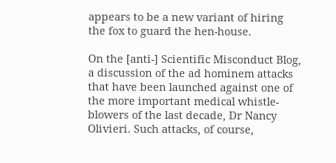appears to be a new variant of hiring the fox to guard the hen-house.

On the [anti-] Scientific Misconduct Blog, a discussion of the ad hominem attacks that have been launched against one of the more important medical whistle-blowers of the last decade, Dr Nancy Olivieri. Such attacks, of course,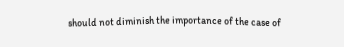should not diminish the importance of the case of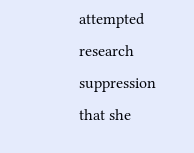attempted research suppression that she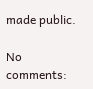made public.

No comments: